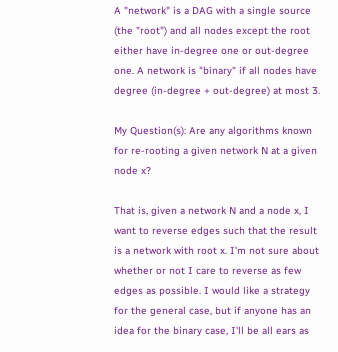A "network" is a DAG with a single source (the "root") and all nodes except the root either have in-degree one or out-degree one. A network is "binary" if all nodes have degree (in-degree + out-degree) at most 3.

My Question(s): Are any algorithms known for re-rooting a given network N at a given node x?

That is, given a network N and a node x, I want to reverse edges such that the result is a network with root x. I'm not sure about whether or not I care to reverse as few edges as possible. I would like a strategy for the general case, but if anyone has an idea for the binary case, I'll be all ears as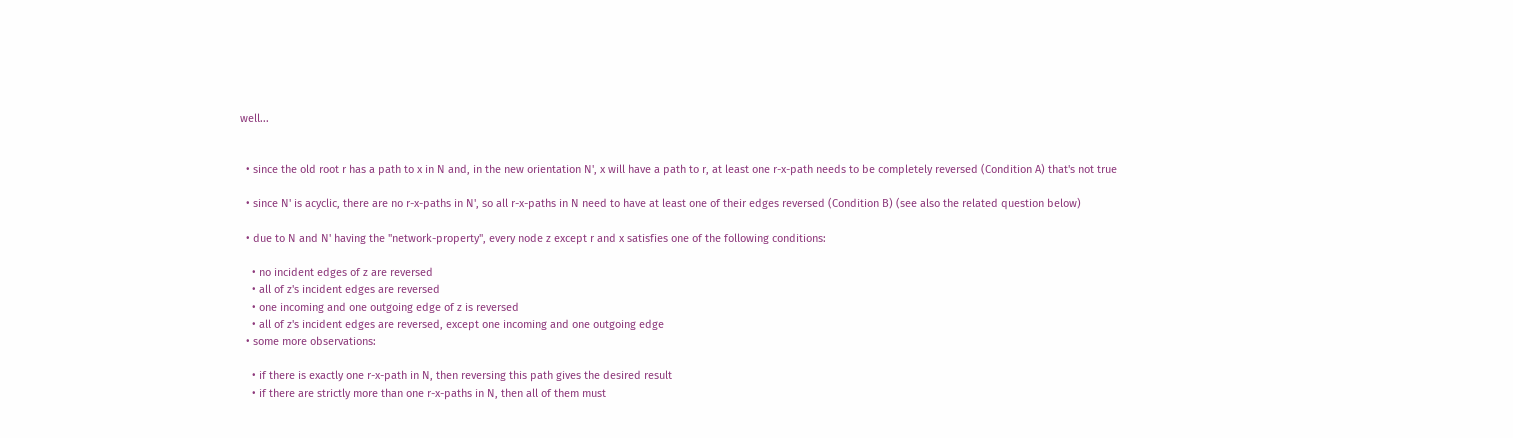well...


  • since the old root r has a path to x in N and, in the new orientation N', x will have a path to r, at least one r-x-path needs to be completely reversed (Condition A) that's not true

  • since N' is acyclic, there are no r-x-paths in N', so all r-x-paths in N need to have at least one of their edges reversed (Condition B) (see also the related question below)

  • due to N and N' having the "network-property", every node z except r and x satisfies one of the following conditions:

    • no incident edges of z are reversed
    • all of z's incident edges are reversed
    • one incoming and one outgoing edge of z is reversed
    • all of z's incident edges are reversed, except one incoming and one outgoing edge
  • some more observations:

    • if there is exactly one r-x-path in N, then reversing this path gives the desired result
    • if there are strictly more than one r-x-paths in N, then all of them must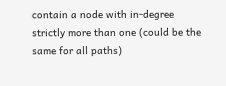contain a node with in-degree strictly more than one (could be the same for all paths)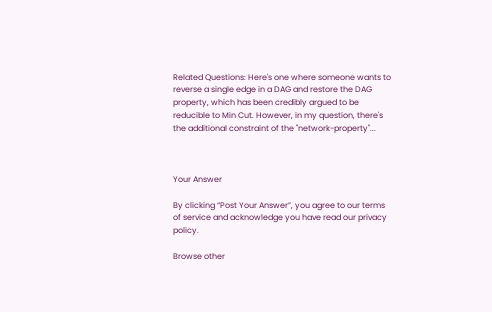Related Questions: Here's one where someone wants to reverse a single edge in a DAG and restore the DAG property, which has been credibly argued to be reducible to Min Cut. However, in my question, there's the additional constraint of the "network-property"...



Your Answer

By clicking “Post Your Answer”, you agree to our terms of service and acknowledge you have read our privacy policy.

Browse other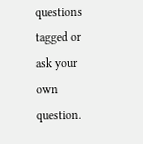questions tagged or ask your own question.